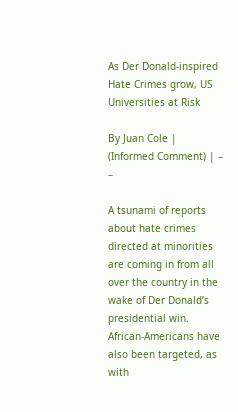As Der Donald-inspired Hate Crimes grow, US Universities at Risk

By Juan Cole | (Informed Comment) | – –

A tsunami of reports about hate crimes directed at minorities are coming in from all over the country in the wake of Der Donald’s presidential win. African-Americans have also been targeted, as with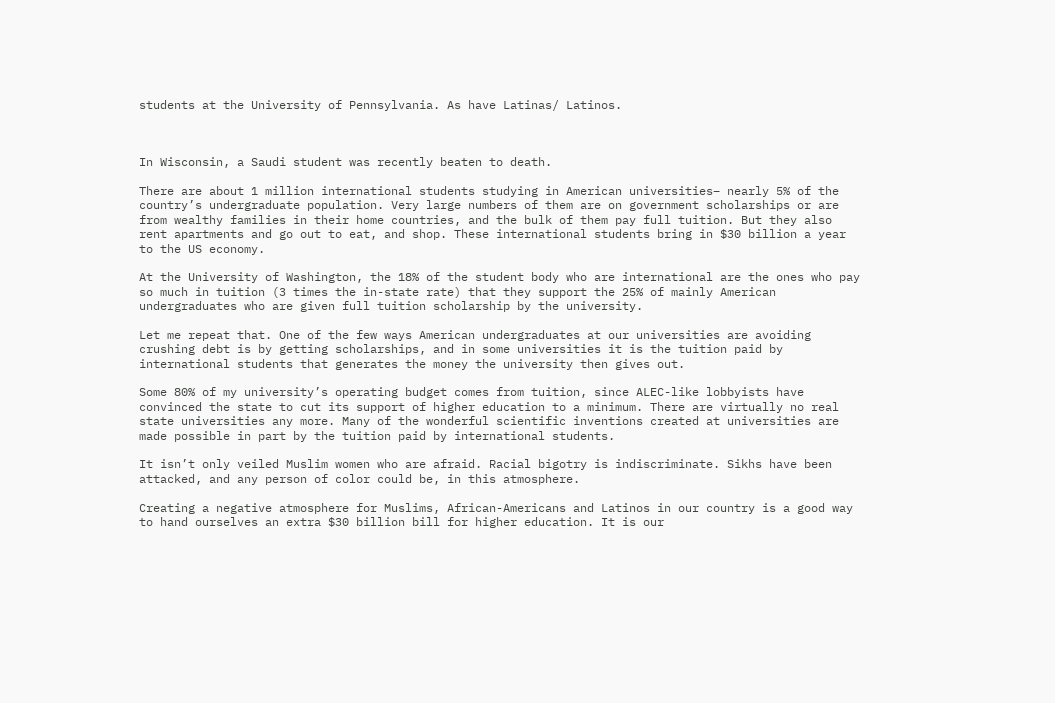students at the University of Pennsylvania. As have Latinas/ Latinos.



In Wisconsin, a Saudi student was recently beaten to death.

There are about 1 million international students studying in American universities– nearly 5% of the country’s undergraduate population. Very large numbers of them are on government scholarships or are from wealthy families in their home countries, and the bulk of them pay full tuition. But they also rent apartments and go out to eat, and shop. These international students bring in $30 billion a year to the US economy.

At the University of Washington, the 18% of the student body who are international are the ones who pay so much in tuition (3 times the in-state rate) that they support the 25% of mainly American undergraduates who are given full tuition scholarship by the university.

Let me repeat that. One of the few ways American undergraduates at our universities are avoiding crushing debt is by getting scholarships, and in some universities it is the tuition paid by international students that generates the money the university then gives out.

Some 80% of my university’s operating budget comes from tuition, since ALEC-like lobbyists have convinced the state to cut its support of higher education to a minimum. There are virtually no real state universities any more. Many of the wonderful scientific inventions created at universities are made possible in part by the tuition paid by international students.

It isn’t only veiled Muslim women who are afraid. Racial bigotry is indiscriminate. Sikhs have been attacked, and any person of color could be, in this atmosphere.

Creating a negative atmosphere for Muslims, African-Americans and Latinos in our country is a good way to hand ourselves an extra $30 billion bill for higher education. It is our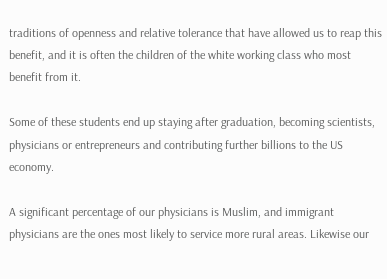traditions of openness and relative tolerance that have allowed us to reap this benefit, and it is often the children of the white working class who most benefit from it.

Some of these students end up staying after graduation, becoming scientists, physicians or entrepreneurs and contributing further billions to the US economy.

A significant percentage of our physicians is Muslim, and immigrant physicians are the ones most likely to service more rural areas. Likewise our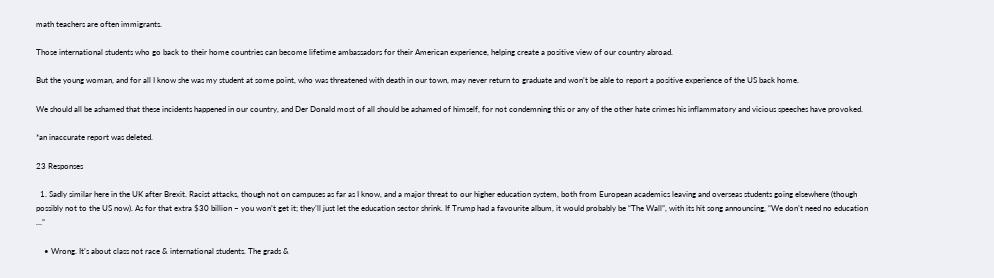math teachers are often immigrants.

Those international students who go back to their home countries can become lifetime ambassadors for their American experience, helping create a positive view of our country abroad.

But the young woman, and for all I know she was my student at some point, who was threatened with death in our town, may never return to graduate and won’t be able to report a positive experience of the US back home.

We should all be ashamed that these incidents happened in our country, and Der Donald most of all should be ashamed of himself, for not condemning this or any of the other hate crimes his inflammatory and vicious speeches have provoked.

*an inaccurate report was deleted.

23 Responses

  1. Sadly similar here in the UK after Brexit. Racist attacks, though not on campuses as far as I know, and a major threat to our higher education system, both from European academics leaving and overseas students going elsewhere (though possibly not to the US now). As for that extra $30 billion – you won’t get it; they’ll just let the education sector shrink. If Trump had a favourite album, it would probably be “The Wall”, with its hit song announcing, “We don’t need no education …”

    • Wrong. It’s about class not race & international students. The grads &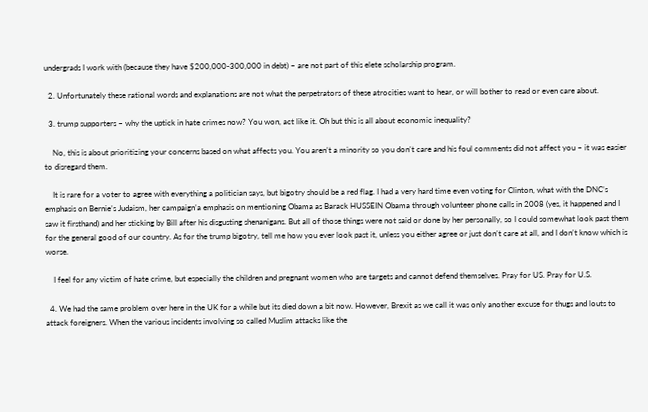undergrads I work with (because they have $200,000-300,000 in debt) – are not part of this elete scholarship program.

  2. Unfortunately these rational words and explanations are not what the perpetrators of these atrocities want to hear, or will bother to read or even care about.

  3. trump supporters – why the uptick in hate crimes now? You won, act like it. Oh but this is all about economic inequality?

    No, this is about prioritizing your concerns based on what affects you. You aren’t a minority so you don’t care and his foul comments did not affect you – it was easier to disregard them.

    It is rare for a voter to agree with everything a politician says, but bigotry should be a red flag. I had a very hard time even voting for Clinton, what with the DNC’s emphasis on Bernie’s Judaism, her campaign’a emphasis on mentioning Obama as Barack HUSSEIN Obama through volunteer phone calls in 2008 (yes, it happened and I saw it firsthand) and her sticking by Bill after his disgusting shenanigans. But all of those things were not said or done by her personally, so I could somewhat look past them for the general good of our country. As for the trump bigotry, tell me how you ever look past it, unless you either agree or just don’t care at all, and I don’t know which is worse.

    I feel for any victim of hate crime, but especially the children and pregnant women who are targets and cannot defend themselves. Pray for US. Pray for U.S.

  4. We had the same problem over here in the UK for a while but its died down a bit now. However, Brexit as we call it was only another excuse for thugs and louts to attack foreigners. When the various incidents involving so called Muslim attacks like the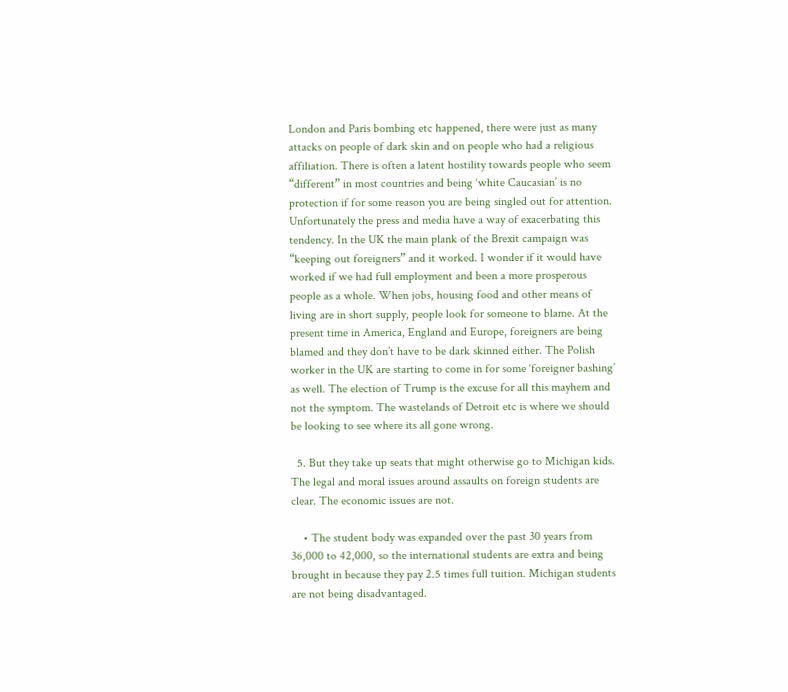London and Paris bombing etc happened, there were just as many attacks on people of dark skin and on people who had a religious affiliation. There is often a latent hostility towards people who seem “different” in most countries and being ‘white Caucasian’ is no protection if for some reason you are being singled out for attention. Unfortunately the press and media have a way of exacerbating this tendency. In the UK the main plank of the Brexit campaign was “keeping out foreigners” and it worked. I wonder if it would have worked if we had full employment and been a more prosperous people as a whole. When jobs, housing food and other means of living are in short supply, people look for someone to blame. At the present time in America, England and Europe, foreigners are being blamed and they don’t have to be dark skinned either. The Polish worker in the UK are starting to come in for some ‘foreigner bashing’ as well. The election of Trump is the excuse for all this mayhem and not the symptom. The wastelands of Detroit etc is where we should be looking to see where its all gone wrong.

  5. But they take up seats that might otherwise go to Michigan kids. The legal and moral issues around assaults on foreign students are clear. The economic issues are not.

    • The student body was expanded over the past 30 years from 36,000 to 42,000, so the international students are extra and being brought in because they pay 2.5 times full tuition. Michigan students are not being disadvantaged.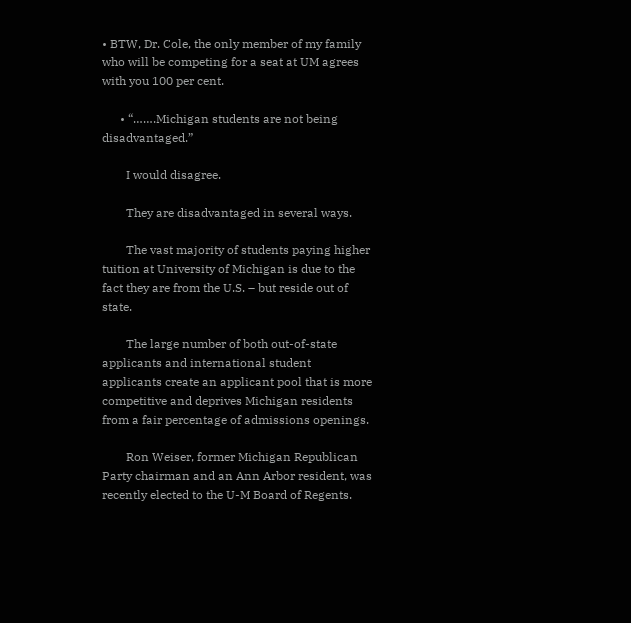• BTW, Dr. Cole, the only member of my family who will be competing for a seat at UM agrees with you 100 per cent.

      • “…….Michigan students are not being disadvantaged.”

        I would disagree.

        They are disadvantaged in several ways.

        The vast majority of students paying higher tuition at University of Michigan is due to the fact they are from the U.S. – but reside out of state.

        The large number of both out-of-state applicants and international student applicants create an applicant pool that is more competitive and deprives Michigan residents from a fair percentage of admissions openings.

        Ron Weiser, former Michigan Republican Party chairman and an Ann Arbor resident, was recently elected to the U-M Board of Regents.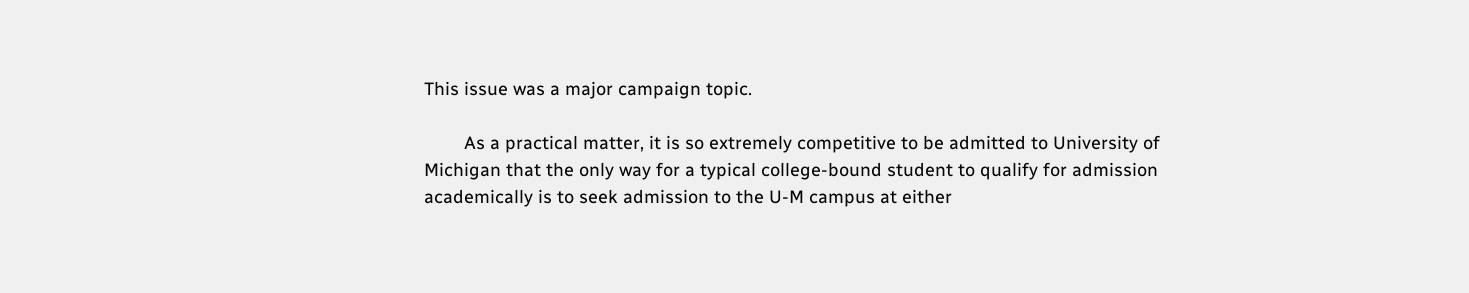This issue was a major campaign topic.

        As a practical matter, it is so extremely competitive to be admitted to University of Michigan that the only way for a typical college-bound student to qualify for admission academically is to seek admission to the U-M campus at either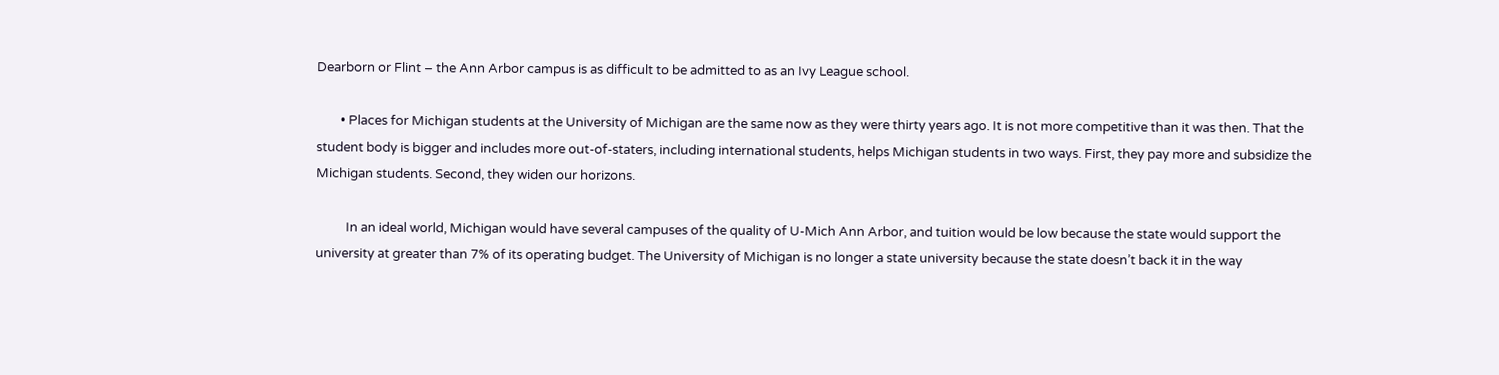Dearborn or Flint – the Ann Arbor campus is as difficult to be admitted to as an Ivy League school.

        • Places for Michigan students at the University of Michigan are the same now as they were thirty years ago. It is not more competitive than it was then. That the student body is bigger and includes more out-of-staters, including international students, helps Michigan students in two ways. First, they pay more and subsidize the Michigan students. Second, they widen our horizons.

          In an ideal world, Michigan would have several campuses of the quality of U-Mich Ann Arbor, and tuition would be low because the state would support the university at greater than 7% of its operating budget. The University of Michigan is no longer a state university because the state doesn’t back it in the way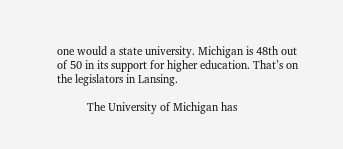one would a state university. Michigan is 48th out of 50 in its support for higher education. That’s on the legislators in Lansing.

          The University of Michigan has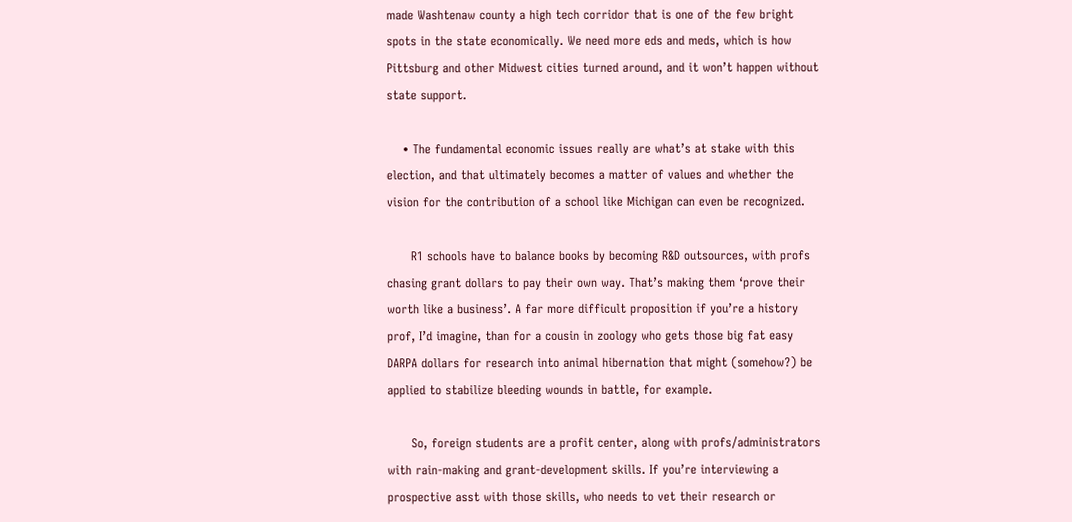made Washtenaw county a high tech corridor that is one of the few bright spots in the state economically. We need more eds and meds, which is how Pittsburg and other Midwest cities turned around, and it won’t happen without state support.

    • The fundamental economic issues really are what’s at stake with this election, and that ultimately becomes a matter of values and whether the vision for the contribution of a school like Michigan can even be recognized.

      R1 schools have to balance books by becoming R&D outsources, with profs chasing grant dollars to pay their own way. That’s making them ‘prove their worth like a business’. A far more difficult proposition if you’re a history prof, I’d imagine, than for a cousin in zoology who gets those big fat easy DARPA dollars for research into animal hibernation that might (somehow?) be applied to stabilize bleeding wounds in battle, for example.

      So, foreign students are a profit center, along with profs/administrators with rain-making and grant-development skills. If you’re interviewing a prospective asst with those skills, who needs to vet their research or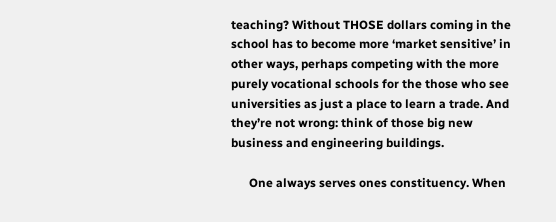teaching? Without THOSE dollars coming in the school has to become more ‘market sensitive’ in other ways, perhaps competing with the more purely vocational schools for the those who see universities as just a place to learn a trade. And they’re not wrong: think of those big new business and engineering buildings.

      One always serves ones constituency. When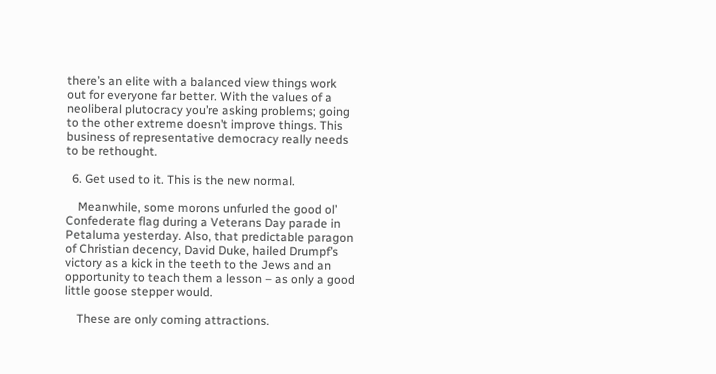there’s an elite with a balanced view things work out for everyone far better. With the values of a neoliberal plutocracy you’re asking problems; going to the other extreme doesn’t improve things. This business of representative democracy really needs to be rethought.

  6. Get used to it. This is the new normal.

    Meanwhile, some morons unfurled the good ol’ Confederate flag during a Veterans Day parade in Petaluma yesterday. Also, that predictable paragon of Christian decency, David Duke, hailed Drumpf’s victory as a kick in the teeth to the Jews and an opportunity to teach them a lesson – as only a good little goose stepper would.

    These are only coming attractions.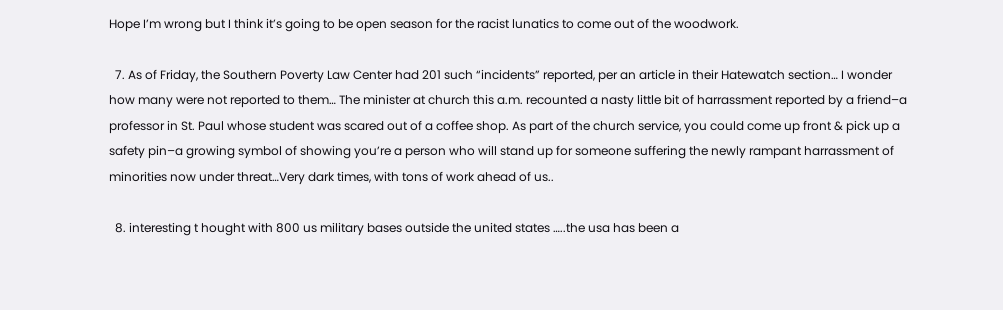Hope I’m wrong but I think it’s going to be open season for the racist lunatics to come out of the woodwork.

  7. As of Friday, the Southern Poverty Law Center had 201 such “incidents” reported, per an article in their Hatewatch section… I wonder how many were not reported to them… The minister at church this a.m. recounted a nasty little bit of harrassment reported by a friend–a professor in St. Paul whose student was scared out of a coffee shop. As part of the church service, you could come up front & pick up a safety pin–a growing symbol of showing you’re a person who will stand up for someone suffering the newly rampant harrassment of minorities now under threat…Very dark times, with tons of work ahead of us..

  8. interesting t hought with 800 us military bases outside the united states …..the usa has been a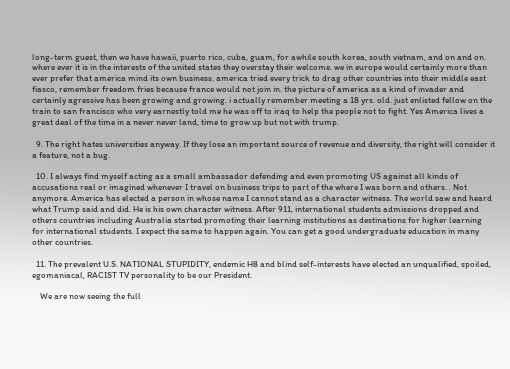long-term guest, then we have hawaii, puerto rico, cuba, guam, for awhile south korea, south vietnam, and on and on. where ever it is in the interests of the united states they overstay their welcome. we in europe would certainly more than ever prefer that america mind its own business. america tried every trick to drag other countries into their middle east fiasco, remember freedom fries because france would not join in. the picture of america as a kind of invader and certainly agressive has been growing and growing. i actually remember meeting a 18 yrs. old. just enlisted fellow on the train to san francisco who very earnestly told me he was off to iraq to help the people not to fight. Yes America lives a great deal of the time in a never never land, time to grow up but not with trump.

  9. The right hates universities anyway. If they lose an important source of revenue and diversity, the right will consider it a feature, not a bug.

  10. I always find myself acting as a small ambassador defending and even promoting US against all kinds of accusations real or imagined whenever I travel on business trips to part of the where I was born and others. . Not anymore. America has elected a person in whose name I cannot stand as a character witness. The world saw and heard what Trump said and did. He is his own character witness. After 911, international students admissions dropped and others countries including Australia started promoting their learning institutions as destinations for higher learning for international students. I expect the same to happen again. You can get a good undergraduate education in many other countries.

  11. The prevalent U.S. NATIONAL STUPIDITY, endemic H8 and blind self-interests have elected an unqualified, spoiled, egomaniacal, RACIST TV personality to be our President.

    We are now seeing the full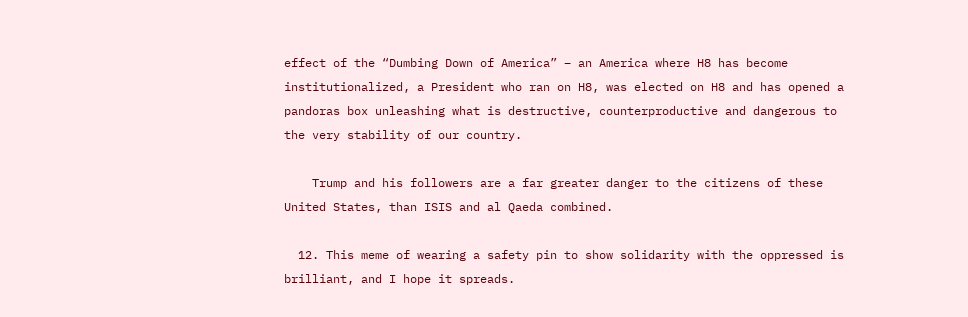effect of the “Dumbing Down of America” – an America where H8 has become institutionalized, a President who ran on H8, was elected on H8 and has opened a pandoras box unleashing what is destructive, counterproductive and dangerous to the very stability of our country.

    Trump and his followers are a far greater danger to the citizens of these United States, than ISIS and al Qaeda combined.

  12. This meme of wearing a safety pin to show solidarity with the oppressed is brilliant, and I hope it spreads.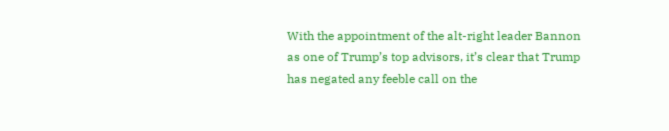With the appointment of the alt-right leader Bannon as one of Trump’s top advisors, it’s clear that Trump has negated any feeble call on the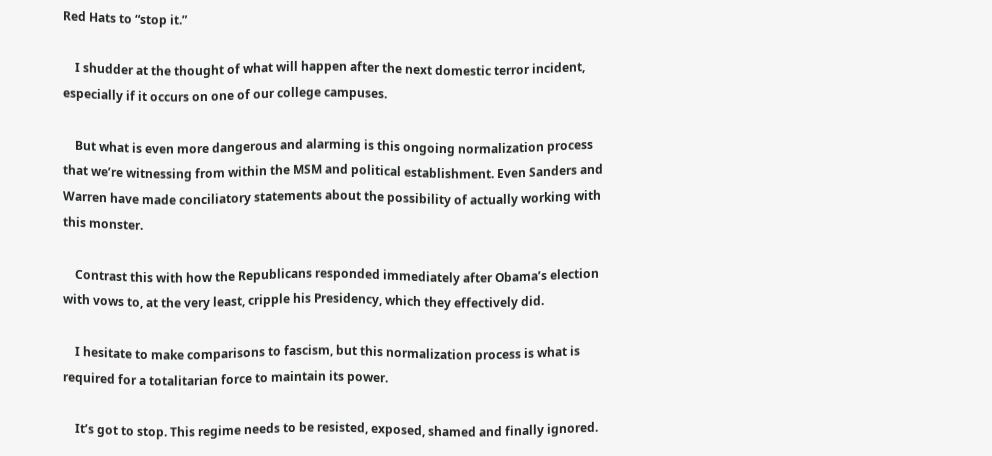Red Hats to “stop it.”

    I shudder at the thought of what will happen after the next domestic terror incident, especially if it occurs on one of our college campuses.

    But what is even more dangerous and alarming is this ongoing normalization process that we’re witnessing from within the MSM and political establishment. Even Sanders and Warren have made conciliatory statements about the possibility of actually working with this monster.

    Contrast this with how the Republicans responded immediately after Obama’s election with vows to, at the very least, cripple his Presidency, which they effectively did.

    I hesitate to make comparisons to fascism, but this normalization process is what is required for a totalitarian force to maintain its power.

    It’s got to stop. This regime needs to be resisted, exposed, shamed and finally ignored.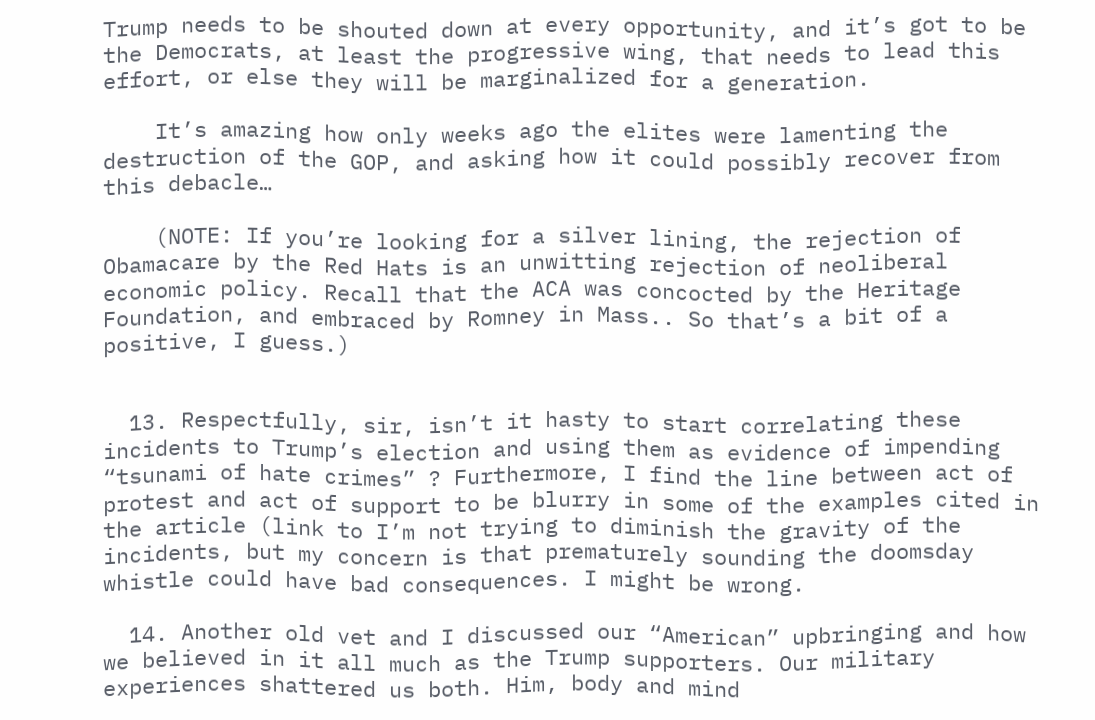Trump needs to be shouted down at every opportunity, and it’s got to be the Democrats, at least the progressive wing, that needs to lead this effort, or else they will be marginalized for a generation.

    It’s amazing how only weeks ago the elites were lamenting the destruction of the GOP, and asking how it could possibly recover from this debacle…

    (NOTE: If you’re looking for a silver lining, the rejection of Obamacare by the Red Hats is an unwitting rejection of neoliberal economic policy. Recall that the ACA was concocted by the Heritage Foundation, and embraced by Romney in Mass.. So that’s a bit of a positive, I guess.)


  13. Respectfully, sir, isn’t it hasty to start correlating these incidents to Trump’s election and using them as evidence of impending “tsunami of hate crimes” ? Furthermore, I find the line between act of protest and act of support to be blurry in some of the examples cited in the article (link to I’m not trying to diminish the gravity of the incidents, but my concern is that prematurely sounding the doomsday whistle could have bad consequences. I might be wrong.

  14. Another old vet and I discussed our “American” upbringing and how we believed in it all much as the Trump supporters. Our military experiences shattered us both. Him, body and mind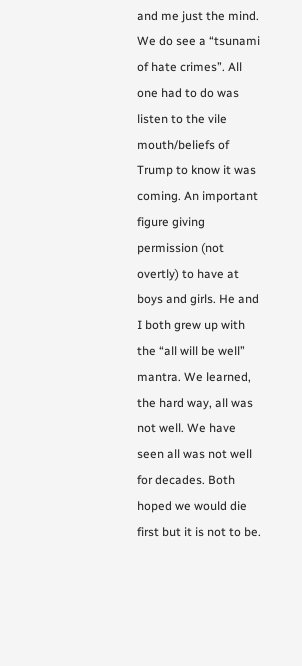and me just the mind. We do see a “tsunami of hate crimes”. All one had to do was listen to the vile mouth/beliefs of Trump to know it was coming. An important figure giving permission (not overtly) to have at boys and girls. He and I both grew up with the “all will be well” mantra. We learned, the hard way, all was not well. We have seen all was not well for decades. Both hoped we would die first but it is not to be.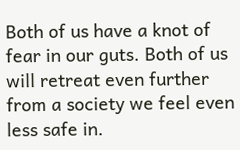Both of us have a knot of fear in our guts. Both of us will retreat even further from a society we feel even less safe in.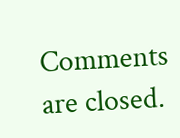Comments are closed.